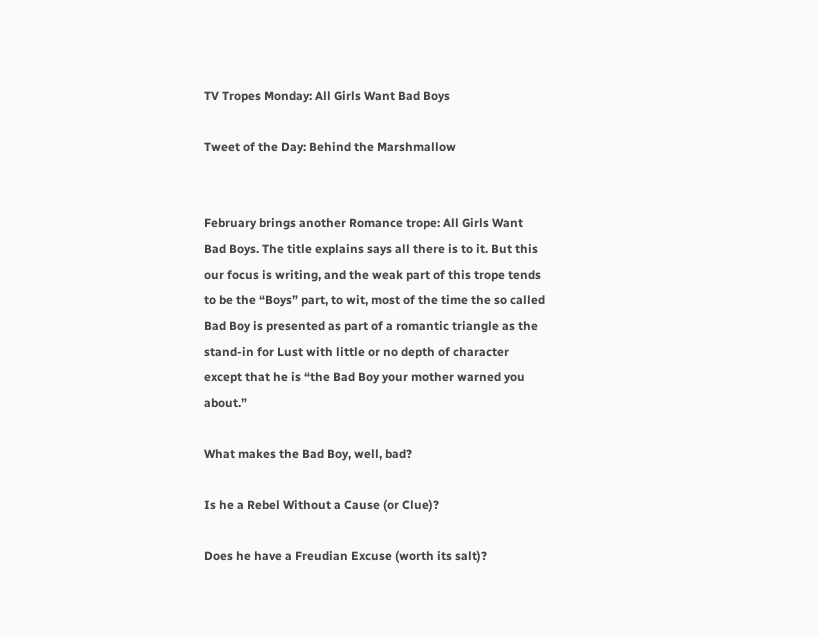TV Tropes Monday: All Girls Want Bad Boys

Tweet of the Day: Behind the Marshmallow


February brings another Romance trope: All Girls Want Bad Boys. The title explains says all there is to it. But this our focus is writing, and the weak part of this trope tends to be the “Boys” part, to wit, most of the time the so called Bad Boy is presented as part of a romantic triangle as the stand-in for Lust with little or no depth of character except that he is “the Bad Boy your mother warned you about.”

What makes the Bad Boy, well, bad?

Is he a Rebel Without a Cause (or Clue)?

Does he have a Freudian Excuse (worth its salt)?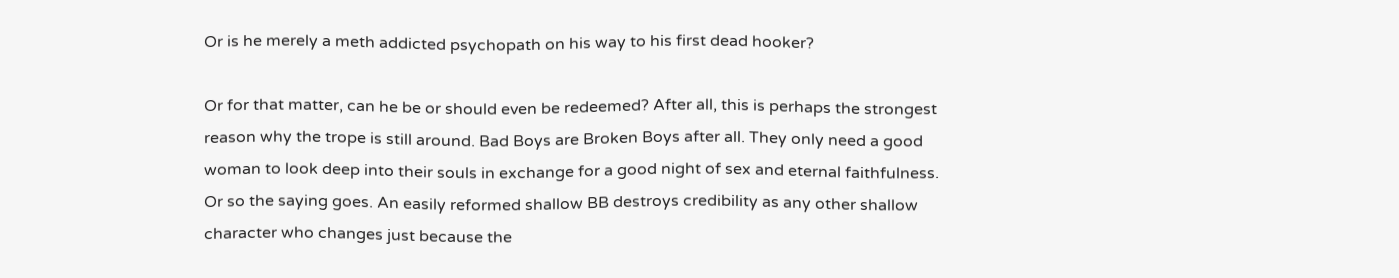Or is he merely a meth addicted psychopath on his way to his first dead hooker?

Or for that matter, can he be or should even be redeemed? After all, this is perhaps the strongest reason why the trope is still around. Bad Boys are Broken Boys after all. They only need a good woman to look deep into their souls in exchange for a good night of sex and eternal faithfulness. Or so the saying goes. An easily reformed shallow BB destroys credibility as any other shallow character who changes just because the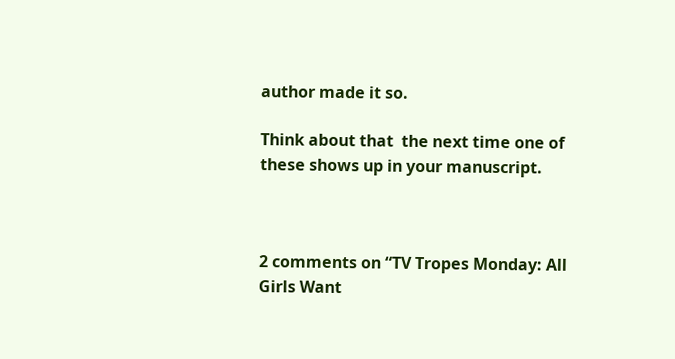author made it so.

Think about that  the next time one of these shows up in your manuscript.



2 comments on “TV Tropes Monday: All Girls Want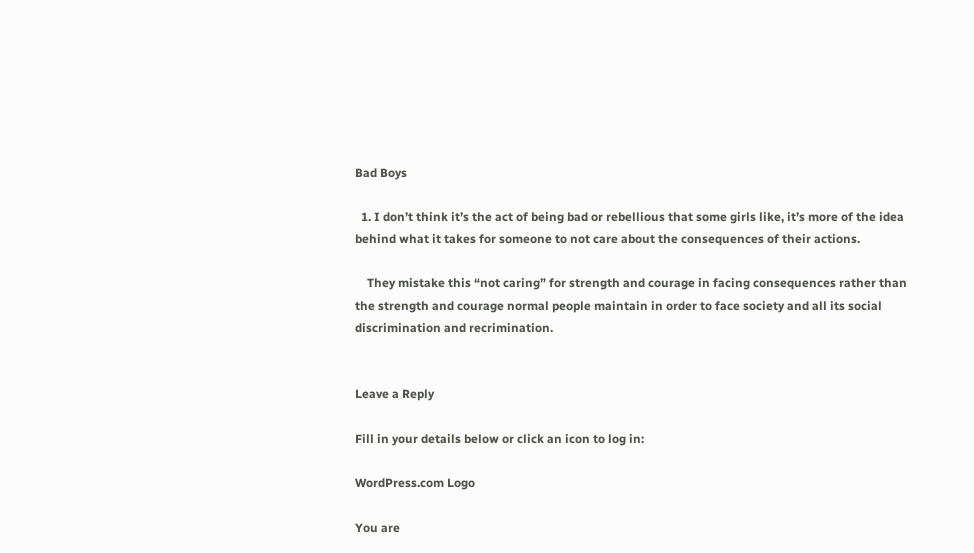Bad Boys

  1. I don’t think it’s the act of being bad or rebellious that some girls like, it’s more of the idea behind what it takes for someone to not care about the consequences of their actions.

    They mistake this “not caring” for strength and courage in facing consequences rather than the strength and courage normal people maintain in order to face society and all its social discrimination and recrimination.


Leave a Reply

Fill in your details below or click an icon to log in:

WordPress.com Logo

You are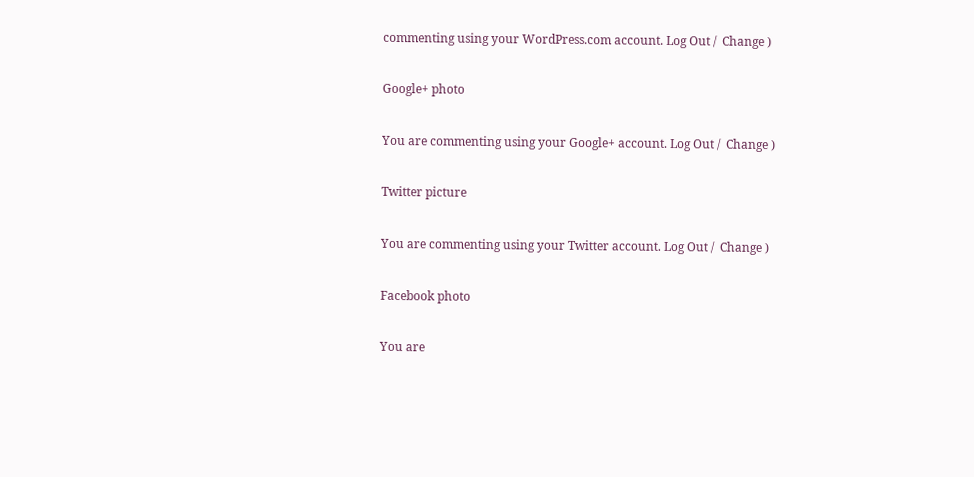commenting using your WordPress.com account. Log Out /  Change )

Google+ photo

You are commenting using your Google+ account. Log Out /  Change )

Twitter picture

You are commenting using your Twitter account. Log Out /  Change )

Facebook photo

You are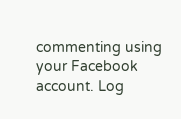commenting using your Facebook account. Log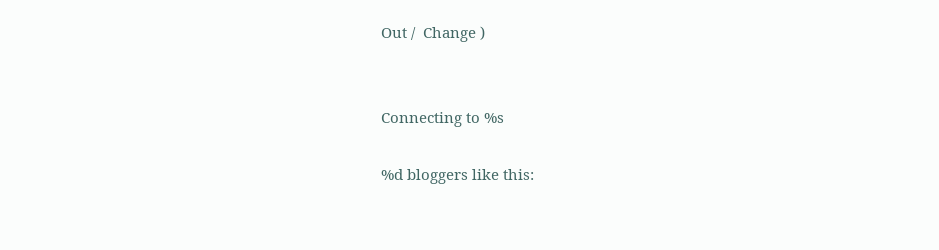Out /  Change )


Connecting to %s

%d bloggers like this: